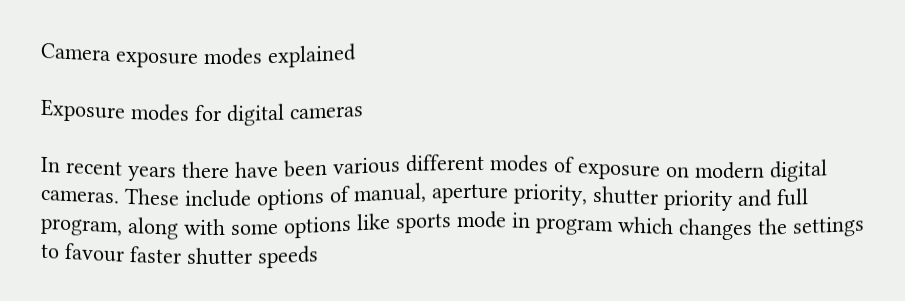Camera exposure modes explained

Exposure modes for digital cameras

In recent years there have been various different modes of exposure on modern digital cameras. These include options of manual, aperture priority, shutter priority and full program, along with some options like sports mode in program which changes the settings to favour faster shutter speeds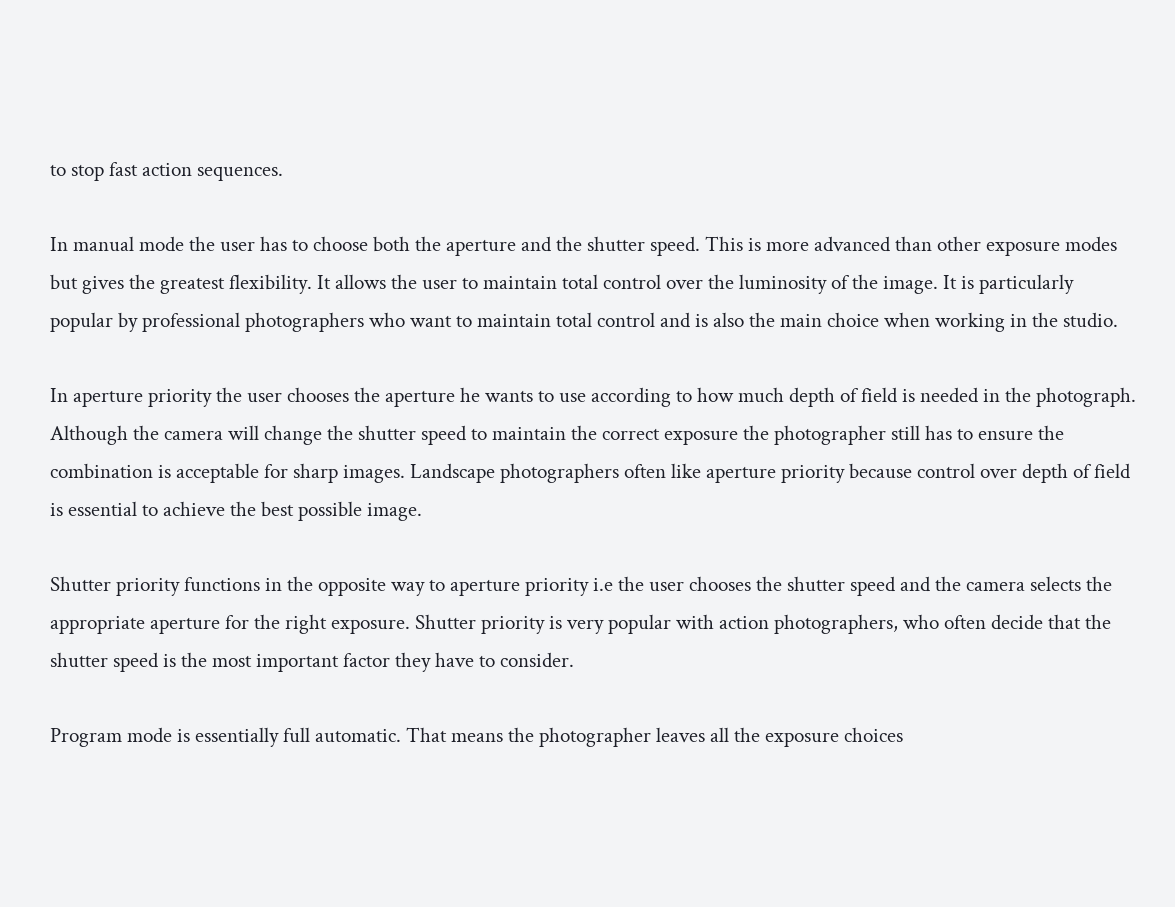to stop fast action sequences.

In manual mode the user has to choose both the aperture and the shutter speed. This is more advanced than other exposure modes but gives the greatest flexibility. It allows the user to maintain total control over the luminosity of the image. It is particularly popular by professional photographers who want to maintain total control and is also the main choice when working in the studio.

In aperture priority the user chooses the aperture he wants to use according to how much depth of field is needed in the photograph. Although the camera will change the shutter speed to maintain the correct exposure the photographer still has to ensure the combination is acceptable for sharp images. Landscape photographers often like aperture priority because control over depth of field is essential to achieve the best possible image.

Shutter priority functions in the opposite way to aperture priority i.e the user chooses the shutter speed and the camera selects the appropriate aperture for the right exposure. Shutter priority is very popular with action photographers, who often decide that the shutter speed is the most important factor they have to consider.

Program mode is essentially full automatic. That means the photographer leaves all the exposure choices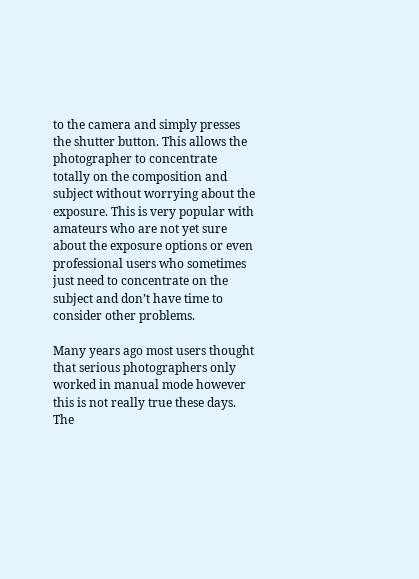to the camera and simply presses the shutter button. This allows the photographer to concentrate totally on the composition and subject without worrying about the exposure. This is very popular with amateurs who are not yet sure about the exposure options or even professional users who sometimes just need to concentrate on the subject and don’t have time to consider other problems.

Many years ago most users thought that serious photographers only worked in manual mode however this is not really true these days. The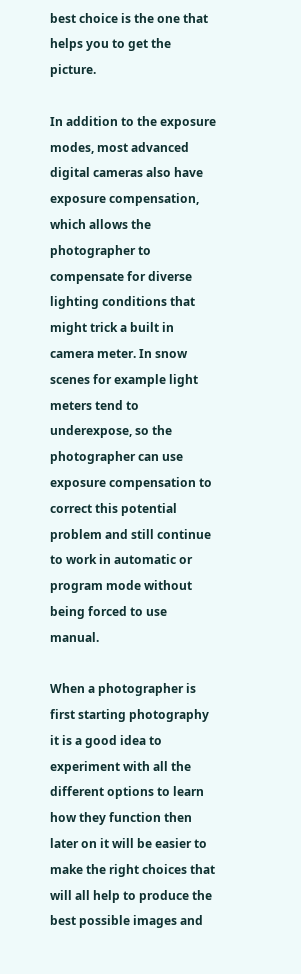best choice is the one that helps you to get the picture.

In addition to the exposure modes, most advanced digital cameras also have exposure compensation, which allows the photographer to compensate for diverse lighting conditions that might trick a built in camera meter. In snow scenes for example light meters tend to underexpose, so the photographer can use exposure compensation to correct this potential problem and still continue to work in automatic or program mode without being forced to use manual.

When a photographer is first starting photography it is a good idea to experiment with all the different options to learn how they function then later on it will be easier to make the right choices that will all help to produce the best possible images and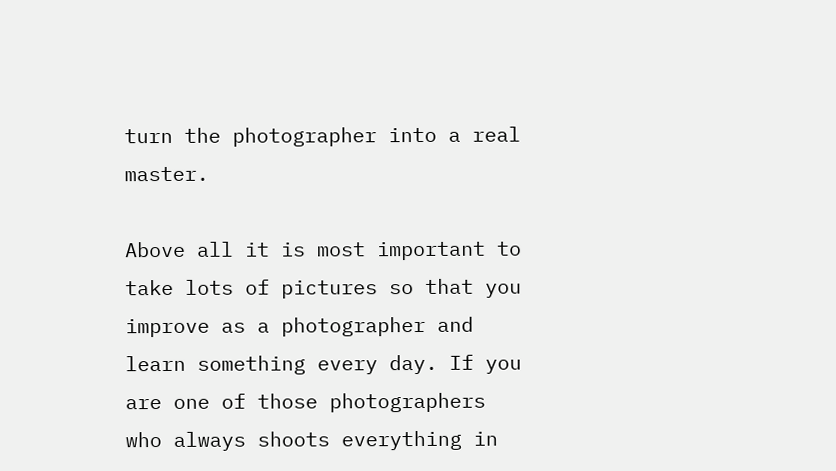turn the photographer into a real master.

Above all it is most important to take lots of pictures so that you improve as a photographer and learn something every day. If you are one of those photographers who always shoots everything in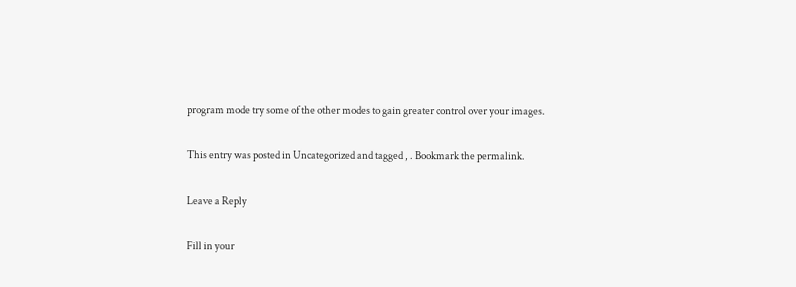program mode try some of the other modes to gain greater control over your images.

This entry was posted in Uncategorized and tagged , . Bookmark the permalink.

Leave a Reply

Fill in your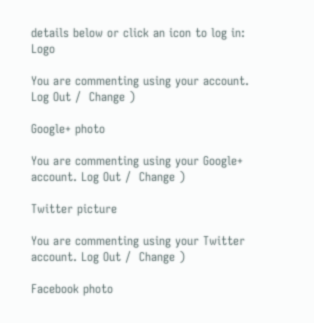details below or click an icon to log in: Logo

You are commenting using your account. Log Out /  Change )

Google+ photo

You are commenting using your Google+ account. Log Out /  Change )

Twitter picture

You are commenting using your Twitter account. Log Out /  Change )

Facebook photo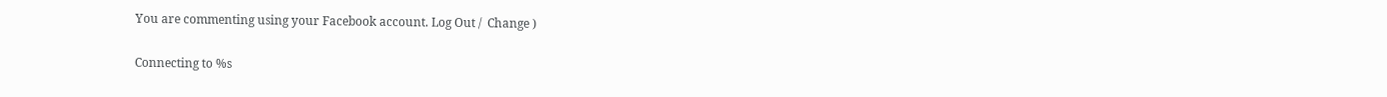You are commenting using your Facebook account. Log Out /  Change )

Connecting to %s